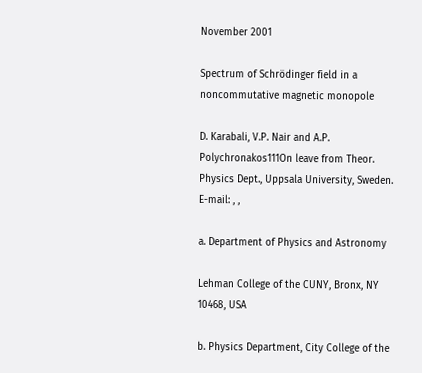November 2001

Spectrum of Schrödinger field in a noncommutative magnetic monopole

D. Karabali, V.P. Nair and A.P. Polychronakos111On leave from Theor. Physics Dept., Uppsala University, Sweden. E-mail: , ,

a. Department of Physics and Astronomy

Lehman College of the CUNY, Bronx, NY 10468, USA

b. Physics Department, City College of the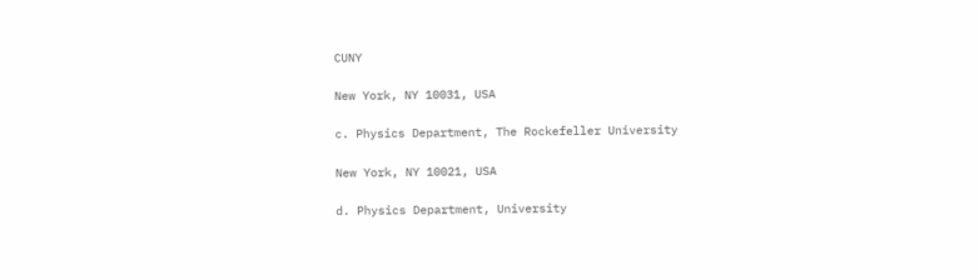CUNY

New York, NY 10031, USA

c. Physics Department, The Rockefeller University

New York, NY 10021, USA

d. Physics Department, University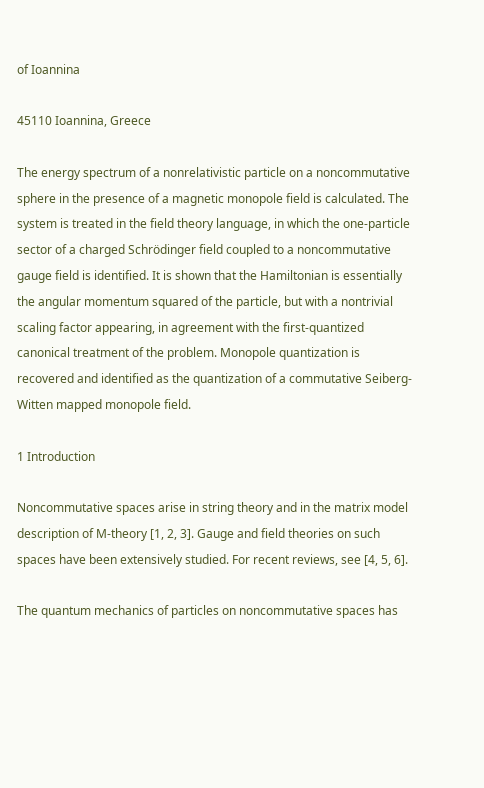of Ioannina

45110 Ioannina, Greece

The energy spectrum of a nonrelativistic particle on a noncommutative sphere in the presence of a magnetic monopole field is calculated. The system is treated in the field theory language, in which the one-particle sector of a charged Schrödinger field coupled to a noncommutative gauge field is identified. It is shown that the Hamiltonian is essentially the angular momentum squared of the particle, but with a nontrivial scaling factor appearing, in agreement with the first-quantized canonical treatment of the problem. Monopole quantization is recovered and identified as the quantization of a commutative Seiberg-Witten mapped monopole field.

1 Introduction

Noncommutative spaces arise in string theory and in the matrix model description of M-theory [1, 2, 3]. Gauge and field theories on such spaces have been extensively studied. For recent reviews, see [4, 5, 6].

The quantum mechanics of particles on noncommutative spaces has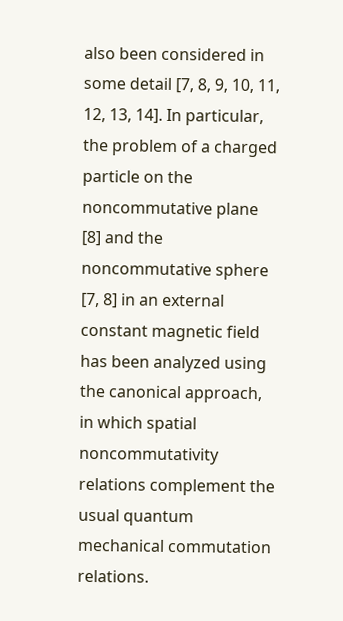also been considered in some detail [7, 8, 9, 10, 11, 12, 13, 14]. In particular, the problem of a charged particle on the noncommutative plane [8] and the noncommutative sphere [7, 8] in an external constant magnetic field has been analyzed using the canonical approach, in which spatial noncommutativity relations complement the usual quantum mechanical commutation relations.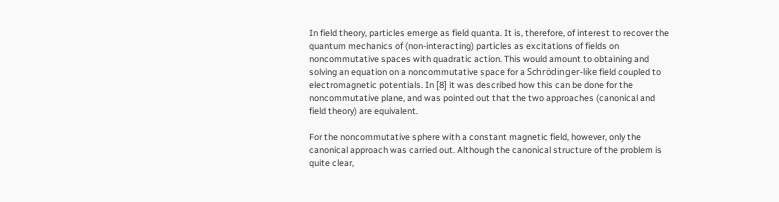In field theory, particles emerge as field quanta. It is, therefore, of interest to recover the quantum mechanics of (non-interacting) particles as excitations of fields on noncommutative spaces with quadratic action. This would amount to obtaining and solving an equation on a noncommutative space for a Schrödinger-like field coupled to electromagnetic potentials. In [8] it was described how this can be done for the noncommutative plane, and was pointed out that the two approaches (canonical and field theory) are equivalent.

For the noncommutative sphere with a constant magnetic field, however, only the canonical approach was carried out. Although the canonical structure of the problem is quite clear,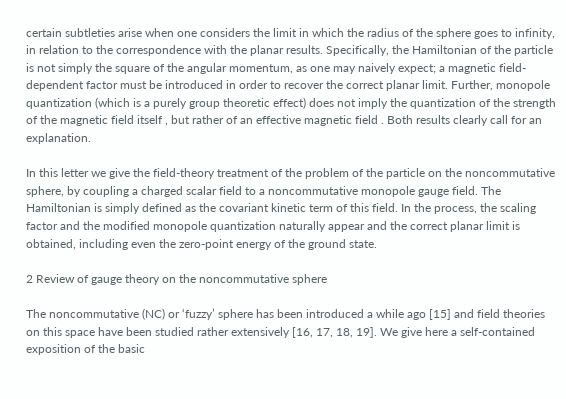certain subtleties arise when one considers the limit in which the radius of the sphere goes to infinity, in relation to the correspondence with the planar results. Specifically, the Hamiltonian of the particle is not simply the square of the angular momentum, as one may naively expect; a magnetic field-dependent factor must be introduced in order to recover the correct planar limit. Further, monopole quantization (which is a purely group theoretic effect) does not imply the quantization of the strength of the magnetic field itself , but rather of an effective magnetic field . Both results clearly call for an explanation.

In this letter we give the field-theory treatment of the problem of the particle on the noncommutative sphere, by coupling a charged scalar field to a noncommutative monopole gauge field. The Hamiltonian is simply defined as the covariant kinetic term of this field. In the process, the scaling factor and the modified monopole quantization naturally appear and the correct planar limit is obtained, including even the zero-point energy of the ground state.

2 Review of gauge theory on the noncommutative sphere

The noncommutative (NC) or ‘fuzzy’ sphere has been introduced a while ago [15] and field theories on this space have been studied rather extensively [16, 17, 18, 19]. We give here a self-contained exposition of the basic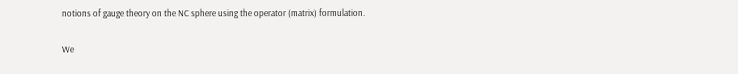notions of gauge theory on the NC sphere using the operator (matrix) formulation.

We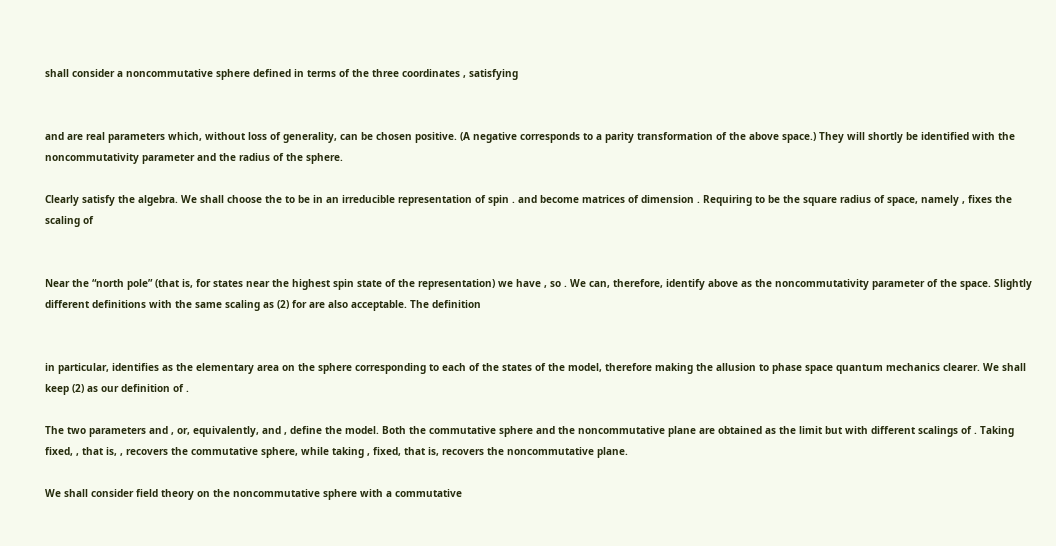shall consider a noncommutative sphere defined in terms of the three coordinates , satisfying


and are real parameters which, without loss of generality, can be chosen positive. (A negative corresponds to a parity transformation of the above space.) They will shortly be identified with the noncommutativity parameter and the radius of the sphere.

Clearly satisfy the algebra. We shall choose the to be in an irreducible representation of spin . and become matrices of dimension . Requiring to be the square radius of space, namely , fixes the scaling of


Near the “north pole” (that is, for states near the highest spin state of the representation) we have , so . We can, therefore, identify above as the noncommutativity parameter of the space. Slightly different definitions with the same scaling as (2) for are also acceptable. The definition


in particular, identifies as the elementary area on the sphere corresponding to each of the states of the model, therefore making the allusion to phase space quantum mechanics clearer. We shall keep (2) as our definition of .

The two parameters and , or, equivalently, and , define the model. Both the commutative sphere and the noncommutative plane are obtained as the limit but with different scalings of . Taking fixed, , that is, , recovers the commutative sphere, while taking , fixed, that is, recovers the noncommutative plane.

We shall consider field theory on the noncommutative sphere with a commutative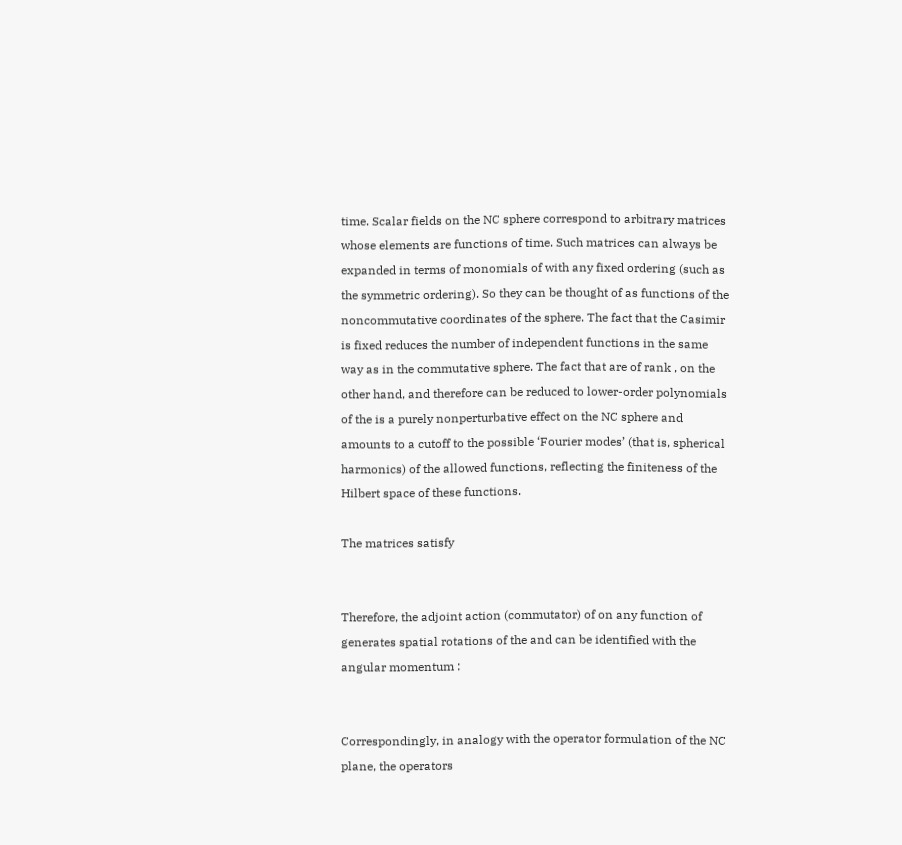time. Scalar fields on the NC sphere correspond to arbitrary matrices whose elements are functions of time. Such matrices can always be expanded in terms of monomials of with any fixed ordering (such as the symmetric ordering). So they can be thought of as functions of the noncommutative coordinates of the sphere. The fact that the Casimir is fixed reduces the number of independent functions in the same way as in the commutative sphere. The fact that are of rank , on the other hand, and therefore can be reduced to lower-order polynomials of the is a purely nonperturbative effect on the NC sphere and amounts to a cutoff to the possible ‘Fourier modes’ (that is, spherical harmonics) of the allowed functions, reflecting the finiteness of the Hilbert space of these functions.

The matrices satisfy


Therefore, the adjoint action (commutator) of on any function of generates spatial rotations of the and can be identified with the angular momentum :


Correspondingly, in analogy with the operator formulation of the NC plane, the operators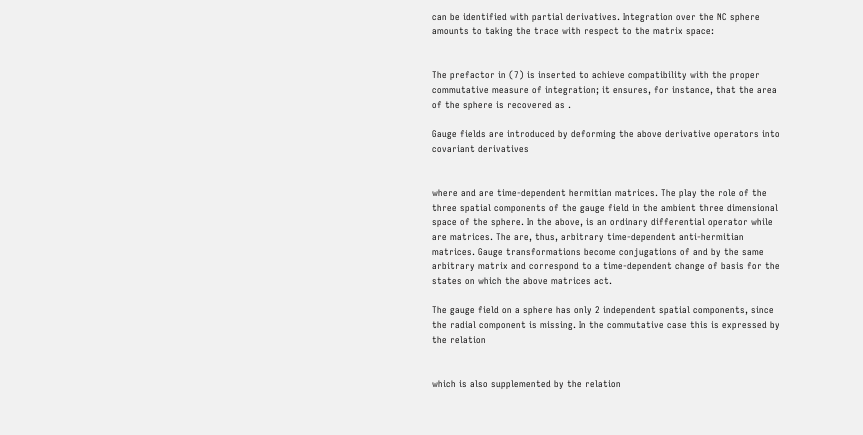can be identified with partial derivatives. Integration over the NC sphere amounts to taking the trace with respect to the matrix space:


The prefactor in (7) is inserted to achieve compatibility with the proper commutative measure of integration; it ensures, for instance, that the area of the sphere is recovered as .

Gauge fields are introduced by deforming the above derivative operators into covariant derivatives


where and are time-dependent hermitian matrices. The play the role of the three spatial components of the gauge field in the ambient three dimensional space of the sphere. In the above, is an ordinary differential operator while are matrices. The are, thus, arbitrary time-dependent anti-hermitian matrices. Gauge transformations become conjugations of and by the same arbitrary matrix and correspond to a time-dependent change of basis for the states on which the above matrices act.

The gauge field on a sphere has only 2 independent spatial components, since the radial component is missing. In the commutative case this is expressed by the relation


which is also supplemented by the relation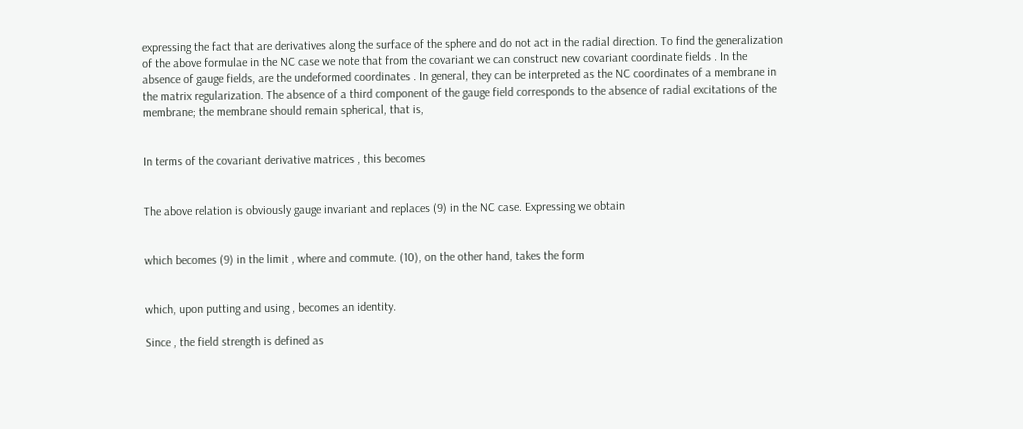expressing the fact that are derivatives along the surface of the sphere and do not act in the radial direction. To find the generalization of the above formulae in the NC case we note that from the covariant we can construct new covariant coordinate fields . In the absence of gauge fields, are the undeformed coordinates . In general, they can be interpreted as the NC coordinates of a membrane in the matrix regularization. The absence of a third component of the gauge field corresponds to the absence of radial excitations of the membrane; the membrane should remain spherical, that is,


In terms of the covariant derivative matrices , this becomes


The above relation is obviously gauge invariant and replaces (9) in the NC case. Expressing we obtain


which becomes (9) in the limit , where and commute. (10), on the other hand, takes the form


which, upon putting and using , becomes an identity.

Since , the field strength is defined as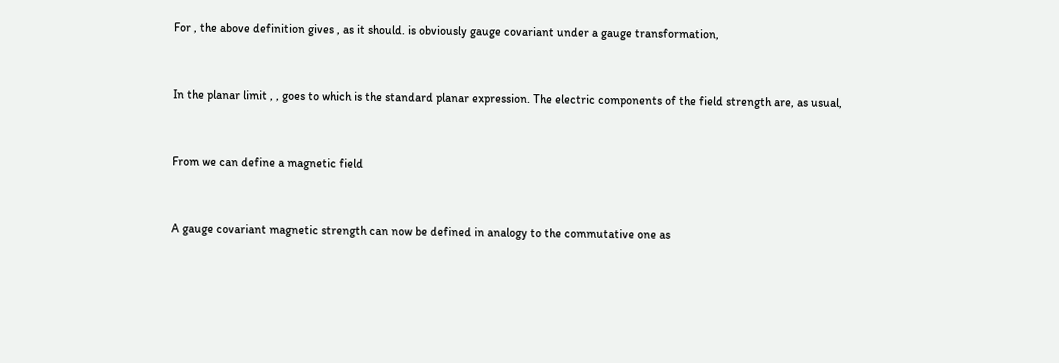For , the above definition gives , as it should. is obviously gauge covariant under a gauge transformation,


In the planar limit , , goes to which is the standard planar expression. The electric components of the field strength are, as usual,


From we can define a magnetic field


A gauge covariant magnetic strength can now be defined in analogy to the commutative one as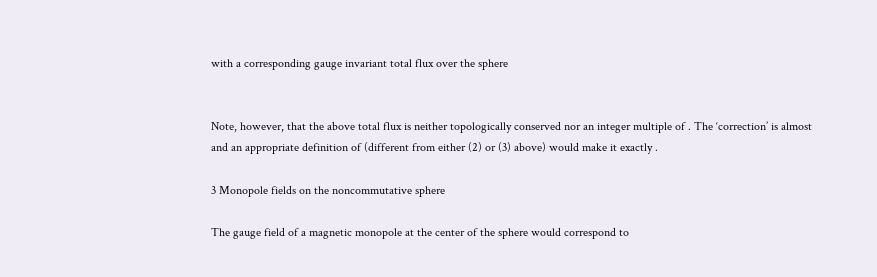with a corresponding gauge invariant total flux over the sphere


Note, however, that the above total flux is neither topologically conserved nor an integer multiple of . The ‘correction’ is almost and an appropriate definition of (different from either (2) or (3) above) would make it exactly .

3 Monopole fields on the noncommutative sphere

The gauge field of a magnetic monopole at the center of the sphere would correspond to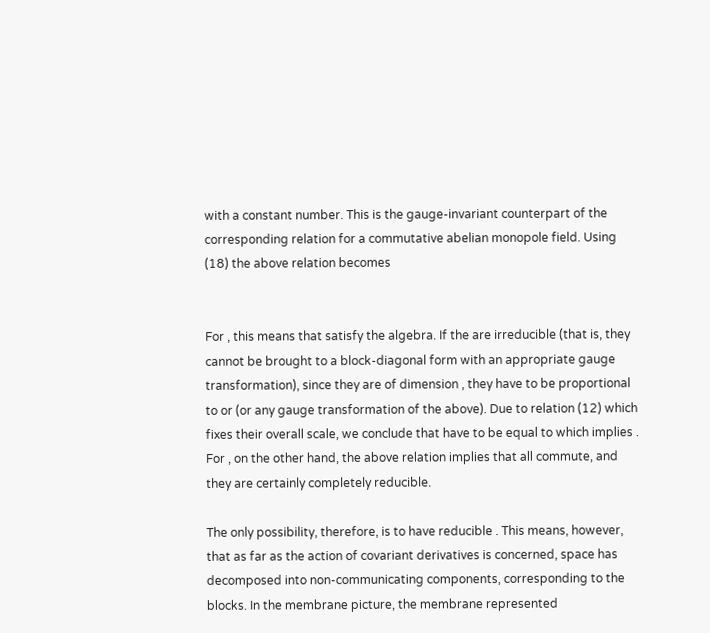with a constant number. This is the gauge-invariant counterpart of the corresponding relation for a commutative abelian monopole field. Using (18) the above relation becomes


For , this means that satisfy the algebra. If the are irreducible (that is, they cannot be brought to a block-diagonal form with an appropriate gauge transformation), since they are of dimension , they have to be proportional to or (or any gauge transformation of the above). Due to relation (12) which fixes their overall scale, we conclude that have to be equal to which implies . For , on the other hand, the above relation implies that all commute, and they are certainly completely reducible.

The only possibility, therefore, is to have reducible . This means, however, that as far as the action of covariant derivatives is concerned, space has decomposed into non-communicating components, corresponding to the blocks. In the membrane picture, the membrane represented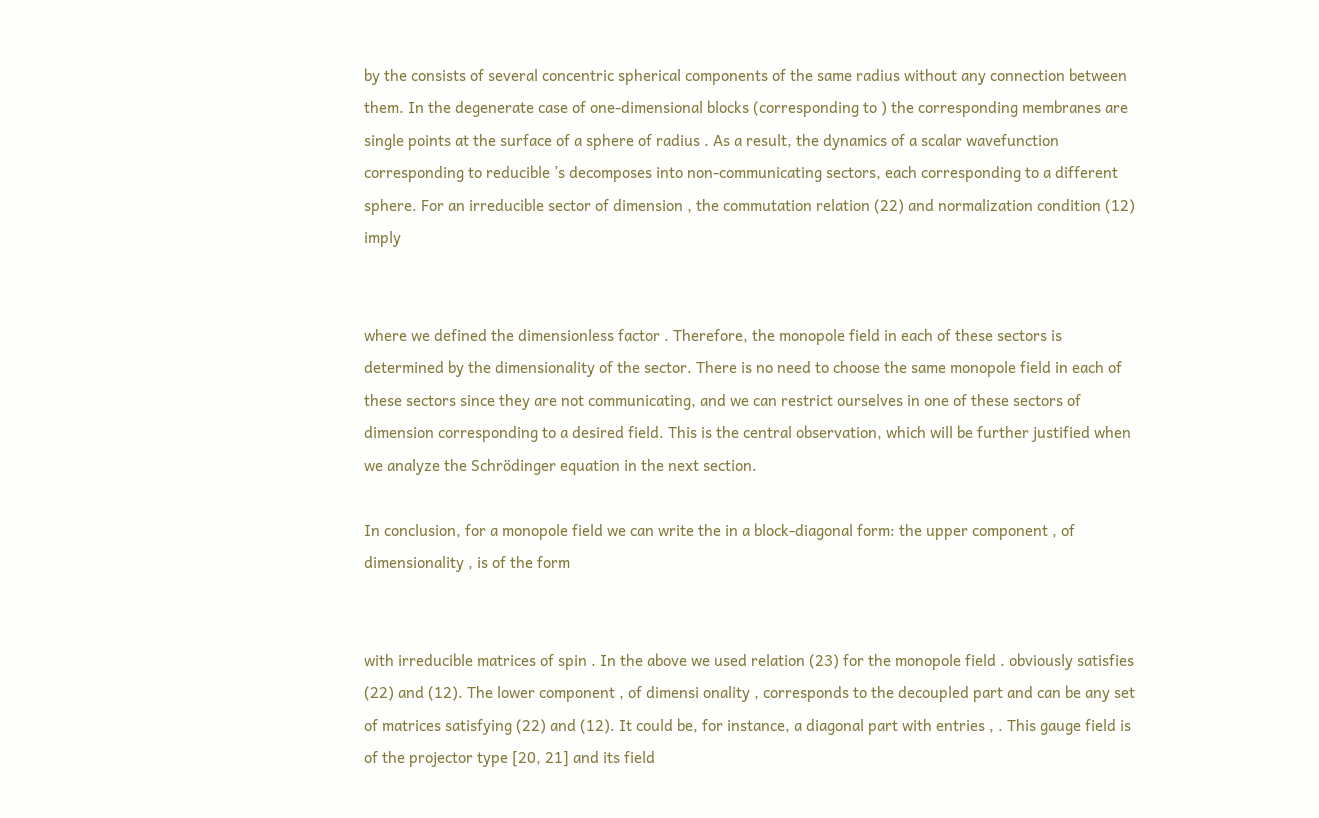by the consists of several concentric spherical components of the same radius without any connection between them. In the degenerate case of one-dimensional blocks (corresponding to ) the corresponding membranes are single points at the surface of a sphere of radius . As a result, the dynamics of a scalar wavefunction corresponding to reducible ’s decomposes into non-communicating sectors, each corresponding to a different sphere. For an irreducible sector of dimension , the commutation relation (22) and normalization condition (12) imply


where we defined the dimensionless factor . Therefore, the monopole field in each of these sectors is determined by the dimensionality of the sector. There is no need to choose the same monopole field in each of these sectors since they are not communicating, and we can restrict ourselves in one of these sectors of dimension corresponding to a desired field. This is the central observation, which will be further justified when we analyze the Schrödinger equation in the next section.

In conclusion, for a monopole field we can write the in a block-diagonal form: the upper component , of dimensionality , is of the form


with irreducible matrices of spin . In the above we used relation (23) for the monopole field . obviously satisfies (22) and (12). The lower component , of dimensi onality , corresponds to the decoupled part and can be any set of matrices satisfying (22) and (12). It could be, for instance, a diagonal part with entries , . This gauge field is of the projector type [20, 21] and its field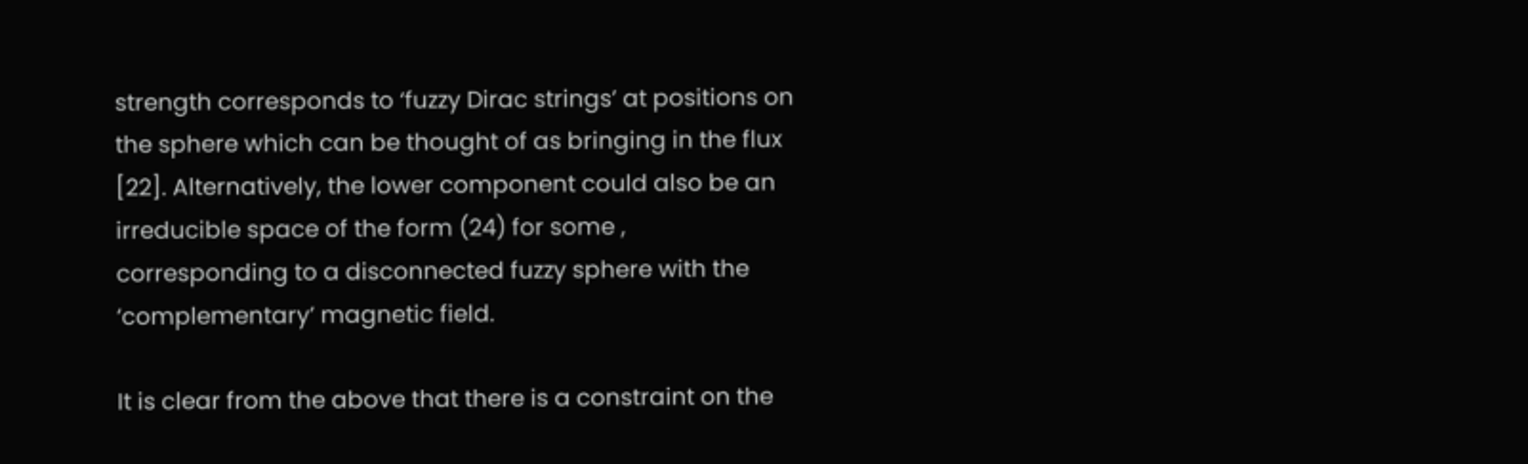strength corresponds to ‘fuzzy Dirac strings’ at positions on the sphere which can be thought of as bringing in the flux [22]. Alternatively, the lower component could also be an irreducible space of the form (24) for some , corresponding to a disconnected fuzzy sphere with the ‘complementary’ magnetic field.

It is clear from the above that there is a constraint on the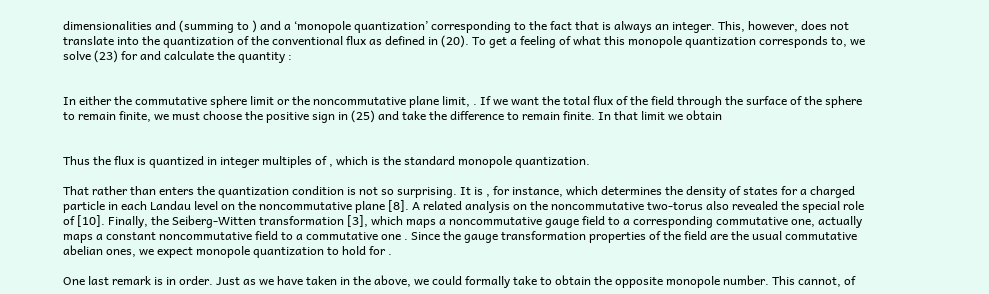dimensionalities and (summing to ) and a ‘monopole quantization’ corresponding to the fact that is always an integer. This, however, does not translate into the quantization of the conventional flux as defined in (20). To get a feeling of what this monopole quantization corresponds to, we solve (23) for and calculate the quantity :


In either the commutative sphere limit or the noncommutative plane limit, . If we want the total flux of the field through the surface of the sphere to remain finite, we must choose the positive sign in (25) and take the difference to remain finite. In that limit we obtain


Thus the flux is quantized in integer multiples of , which is the standard monopole quantization.

That rather than enters the quantization condition is not so surprising. It is , for instance, which determines the density of states for a charged particle in each Landau level on the noncommutative plane [8]. A related analysis on the noncommutative two-torus also revealed the special role of [10]. Finally, the Seiberg-Witten transformation [3], which maps a noncommutative gauge field to a corresponding commutative one, actually maps a constant noncommutative field to a commutative one . Since the gauge transformation properties of the field are the usual commutative abelian ones, we expect monopole quantization to hold for .

One last remark is in order. Just as we have taken in the above, we could formally take to obtain the opposite monopole number. This cannot, of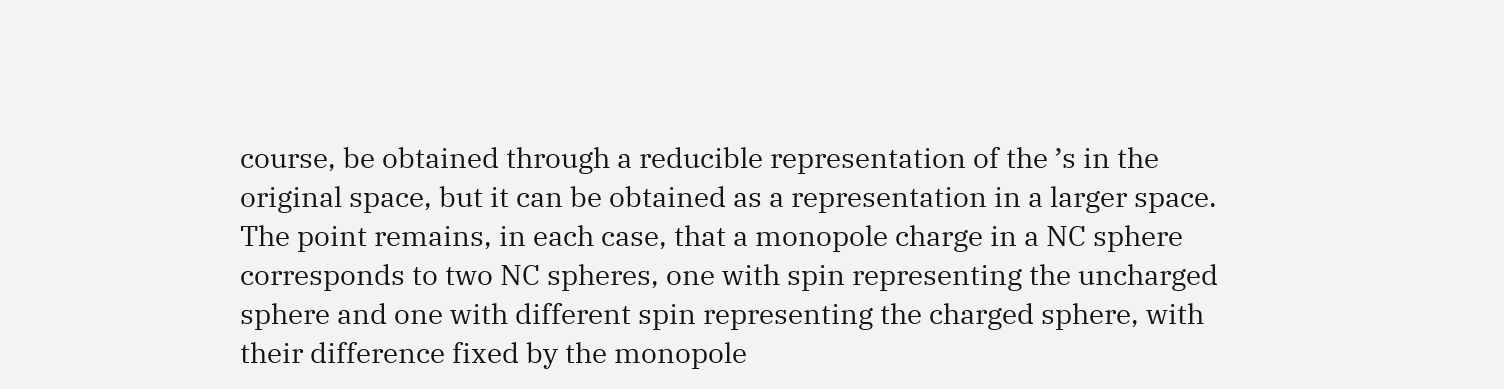course, be obtained through a reducible representation of the ’s in the original space, but it can be obtained as a representation in a larger space. The point remains, in each case, that a monopole charge in a NC sphere corresponds to two NC spheres, one with spin representing the uncharged sphere and one with different spin representing the charged sphere, with their difference fixed by the monopole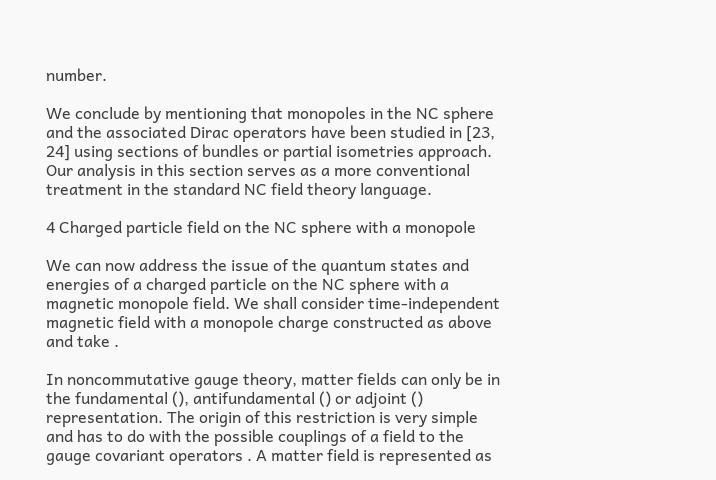number.

We conclude by mentioning that monopoles in the NC sphere and the associated Dirac operators have been studied in [23, 24] using sections of bundles or partial isometries approach. Our analysis in this section serves as a more conventional treatment in the standard NC field theory language.

4 Charged particle field on the NC sphere with a monopole

We can now address the issue of the quantum states and energies of a charged particle on the NC sphere with a magnetic monopole field. We shall consider time-independent magnetic field with a monopole charge constructed as above and take .

In noncommutative gauge theory, matter fields can only be in the fundamental (), antifundamental () or adjoint () representation. The origin of this restriction is very simple and has to do with the possible couplings of a field to the gauge covariant operators . A matter field is represented as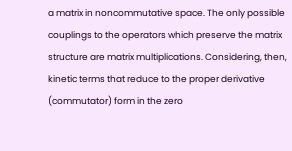a matrix in noncommutative space. The only possible couplings to the operators which preserve the matrix structure are matrix multiplications. Considering, then, kinetic terms that reduce to the proper derivative (commutator) form in the zero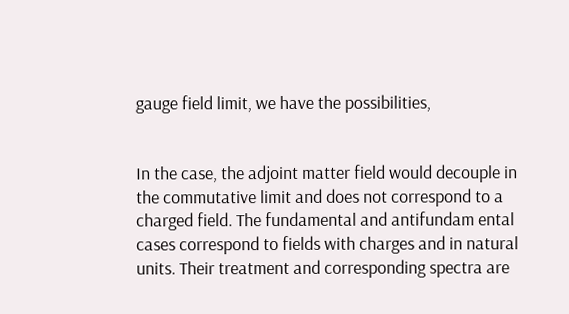gauge field limit, we have the possibilities,


In the case, the adjoint matter field would decouple in the commutative limit and does not correspond to a charged field. The fundamental and antifundam ental cases correspond to fields with charges and in natural units. Their treatment and corresponding spectra are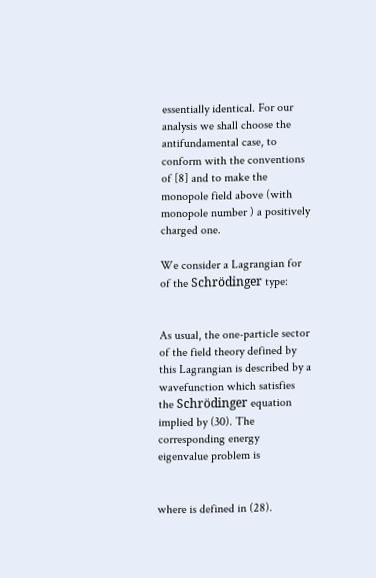essentially identical. For our analysis we shall choose the antifundamental case, to conform with the conventions of [8] and to make the monopole field above (with monopole number ) a positively charged one.

We consider a Lagrangian for of the Schrödinger type:


As usual, the one-particle sector of the field theory defined by this Lagrangian is described by a wavefunction which satisfies the Schrödinger equation implied by (30). The corresponding energy eigenvalue problem is


where is defined in (28).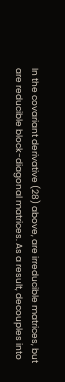In the covariant derivative (28) above, are irreducible matrices, but are reducible block-diagonal matrices. As a result, decouples into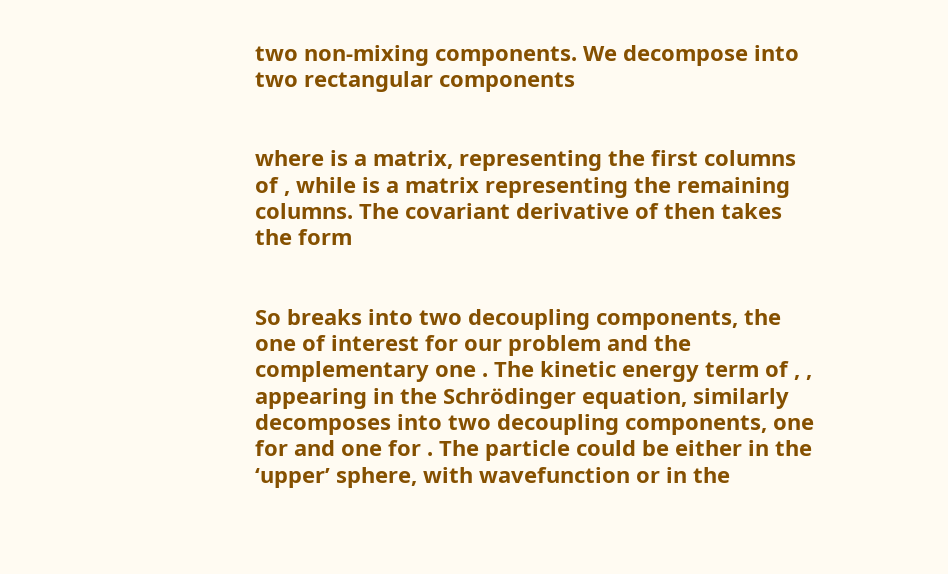two non-mixing components. We decompose into two rectangular components


where is a matrix, representing the first columns of , while is a matrix representing the remaining columns. The covariant derivative of then takes the form


So breaks into two decoupling components, the one of interest for our problem and the complementary one . The kinetic energy term of , , appearing in the Schrödinger equation, similarly decomposes into two decoupling components, one for and one for . The particle could be either in the ‘upper’ sphere, with wavefunction or in the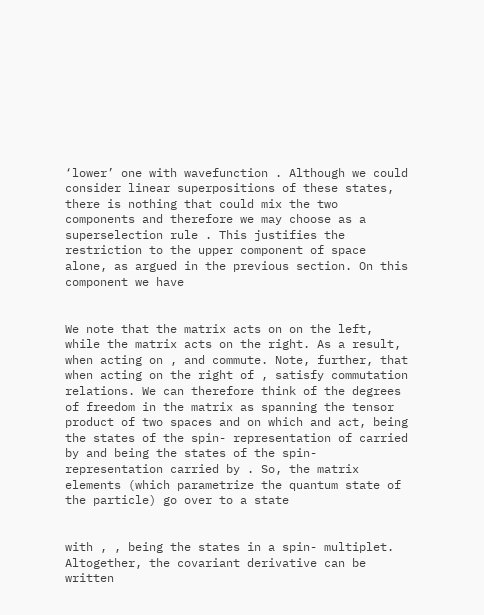‘lower’ one with wavefunction . Although we could consider linear superpositions of these states, there is nothing that could mix the two components and therefore we may choose as a superselection rule . This justifies the restriction to the upper component of space alone, as argued in the previous section. On this component we have


We note that the matrix acts on on the left, while the matrix acts on the right. As a result, when acting on , and commute. Note, further, that when acting on the right of , satisfy commutation relations. We can therefore think of the degrees of freedom in the matrix as spanning the tensor product of two spaces and on which and act, being the states of the spin- representation of carried by and being the states of the spin- representation carried by . So, the matrix elements (which parametrize the quantum state of the particle) go over to a state


with , , being the states in a spin- multiplet. Altogether, the covariant derivative can be written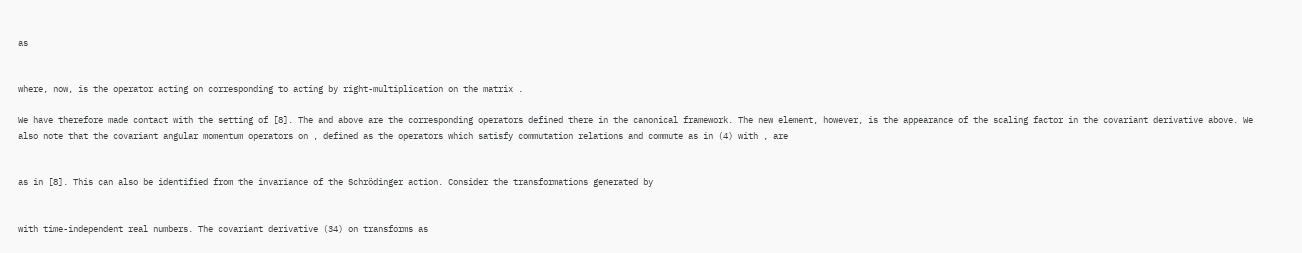as


where, now, is the operator acting on corresponding to acting by right-multiplication on the matrix .

We have therefore made contact with the setting of [8]. The and above are the corresponding operators defined there in the canonical framework. The new element, however, is the appearance of the scaling factor in the covariant derivative above. We also note that the covariant angular momentum operators on , defined as the operators which satisfy commutation relations and commute as in (4) with , are


as in [8]. This can also be identified from the invariance of the Schrödinger action. Consider the transformations generated by


with time-independent real numbers. The covariant derivative (34) on transforms as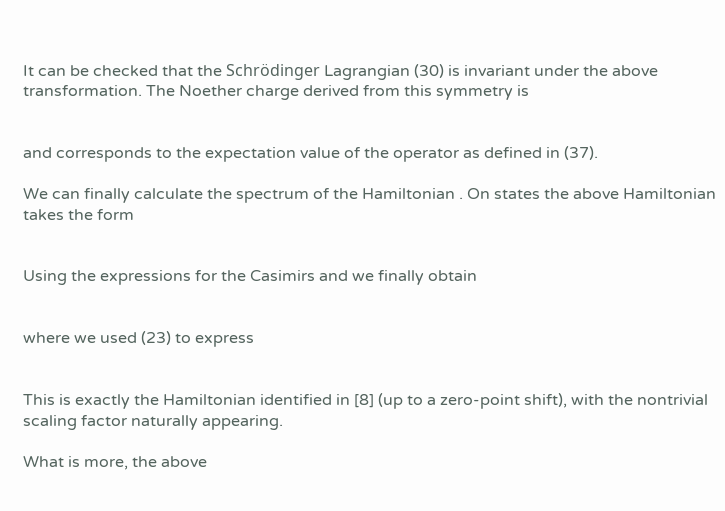It can be checked that the Schrödinger Lagrangian (30) is invariant under the above transformation. The Noether charge derived from this symmetry is


and corresponds to the expectation value of the operator as defined in (37).

We can finally calculate the spectrum of the Hamiltonian . On states the above Hamiltonian takes the form


Using the expressions for the Casimirs and we finally obtain


where we used (23) to express


This is exactly the Hamiltonian identified in [8] (up to a zero-point shift), with the nontrivial scaling factor naturally appearing.

What is more, the above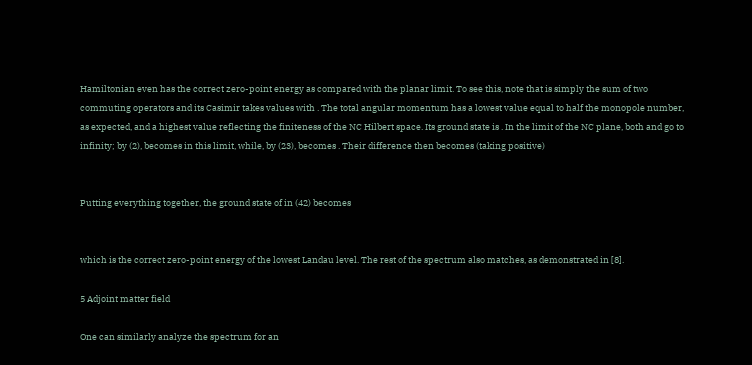Hamiltonian even has the correct zero-point energy as compared with the planar limit. To see this, note that is simply the sum of two commuting operators and its Casimir takes values with . The total angular momentum has a lowest value equal to half the monopole number, as expected, and a highest value reflecting the finiteness of the NC Hilbert space. Its ground state is . In the limit of the NC plane, both and go to infinity; by (2), becomes in this limit, while, by (23), becomes . Their difference then becomes (taking positive)


Putting everything together, the ground state of in (42) becomes


which is the correct zero-point energy of the lowest Landau level. The rest of the spectrum also matches, as demonstrated in [8].

5 Adjoint matter field

One can similarly analyze the spectrum for an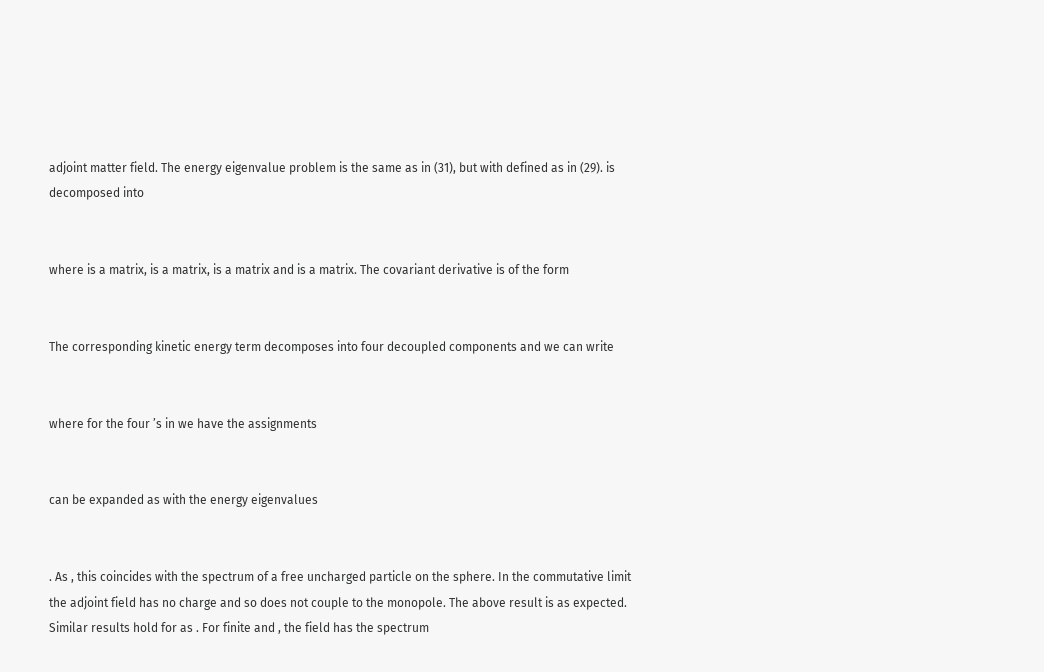adjoint matter field. The energy eigenvalue problem is the same as in (31), but with defined as in (29). is decomposed into


where is a matrix, is a matrix, is a matrix and is a matrix. The covariant derivative is of the form


The corresponding kinetic energy term decomposes into four decoupled components and we can write


where for the four ’s in we have the assignments


can be expanded as with the energy eigenvalues


. As , this coincides with the spectrum of a free uncharged particle on the sphere. In the commutative limit the adjoint field has no charge and so does not couple to the monopole. The above result is as expected. Similar results hold for as . For finite and , the field has the spectrum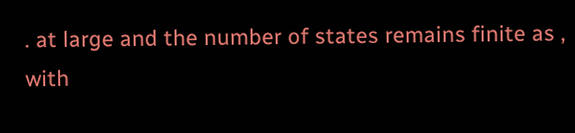. at large and the number of states remains finite as , with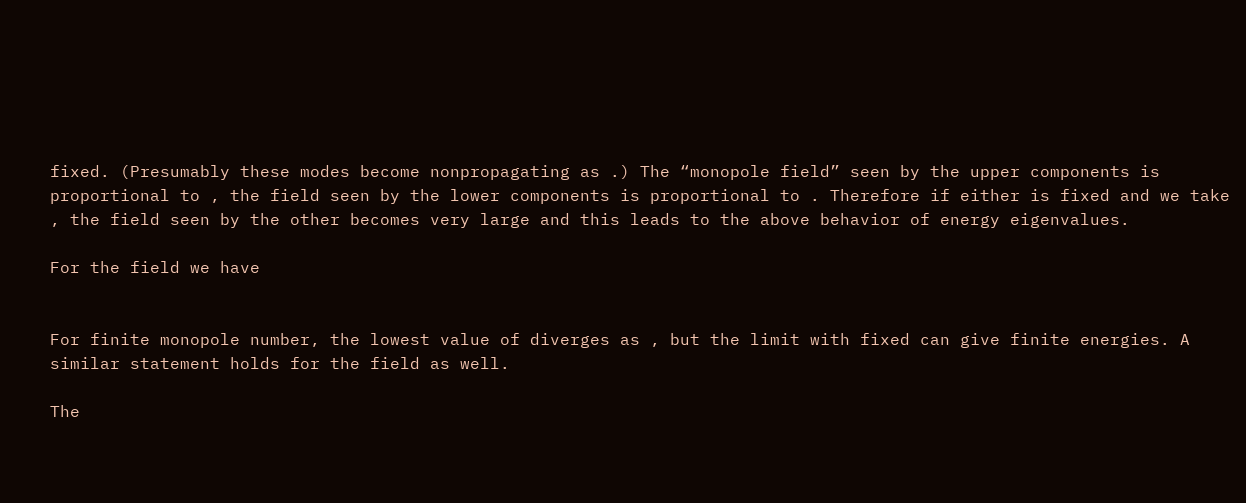fixed. (Presumably these modes become nonpropagating as .) The “monopole field” seen by the upper components is proportional to , the field seen by the lower components is proportional to . Therefore if either is fixed and we take , the field seen by the other becomes very large and this leads to the above behavior of energy eigenvalues.

For the field we have


For finite monopole number, the lowest value of diverges as , but the limit with fixed can give finite energies. A similar statement holds for the field as well.

The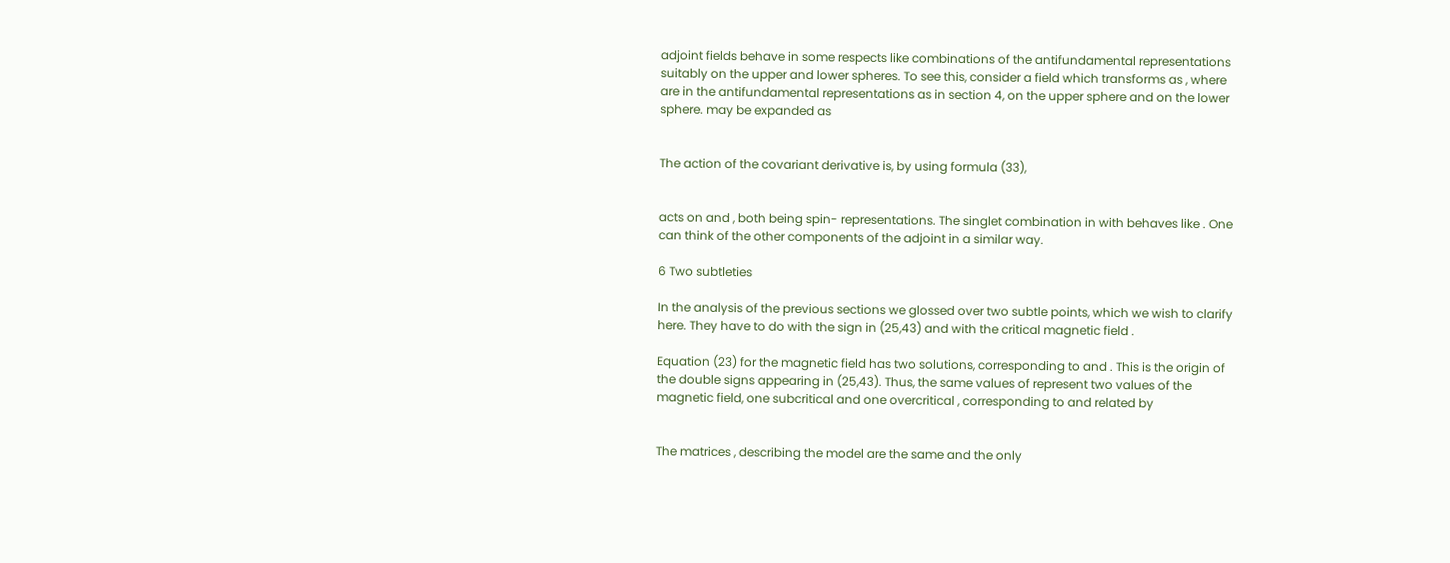adjoint fields behave in some respects like combinations of the antifundamental representations suitably on the upper and lower spheres. To see this, consider a field which transforms as , where are in the antifundamental representations as in section 4, on the upper sphere and on the lower sphere. may be expanded as


The action of the covariant derivative is, by using formula (33),


acts on and , both being spin- representations. The singlet combination in with behaves like . One can think of the other components of the adjoint in a similar way.

6 Two subtleties

In the analysis of the previous sections we glossed over two subtle points, which we wish to clarify here. They have to do with the sign in (25,43) and with the critical magnetic field .

Equation (23) for the magnetic field has two solutions, corresponding to and . This is the origin of the double signs appearing in (25,43). Thus, the same values of represent two values of the magnetic field, one subcritical and one overcritical , corresponding to and related by


The matrices , describing the model are the same and the only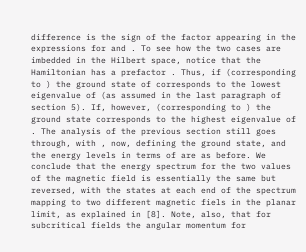difference is the sign of the factor appearing in the expressions for and . To see how the two cases are imbedded in the Hilbert space, notice that the Hamiltonian has a prefactor . Thus, if (corresponding to ) the ground state of corresponds to the lowest eigenvalue of (as assumed in the last paragraph of section 5). If, however, (corresponding to ) the ground state corresponds to the highest eigenvalue of . The analysis of the previous section still goes through, with , now, defining the ground state, and the energy levels in terms of are as before. We conclude that the energy spectrum for the two values of the magnetic field is essentially the same but reversed, with the states at each end of the spectrum mapping to two different magnetic fiels in the planar limit, as explained in [8]. Note, also, that for subcritical fields the angular momentum for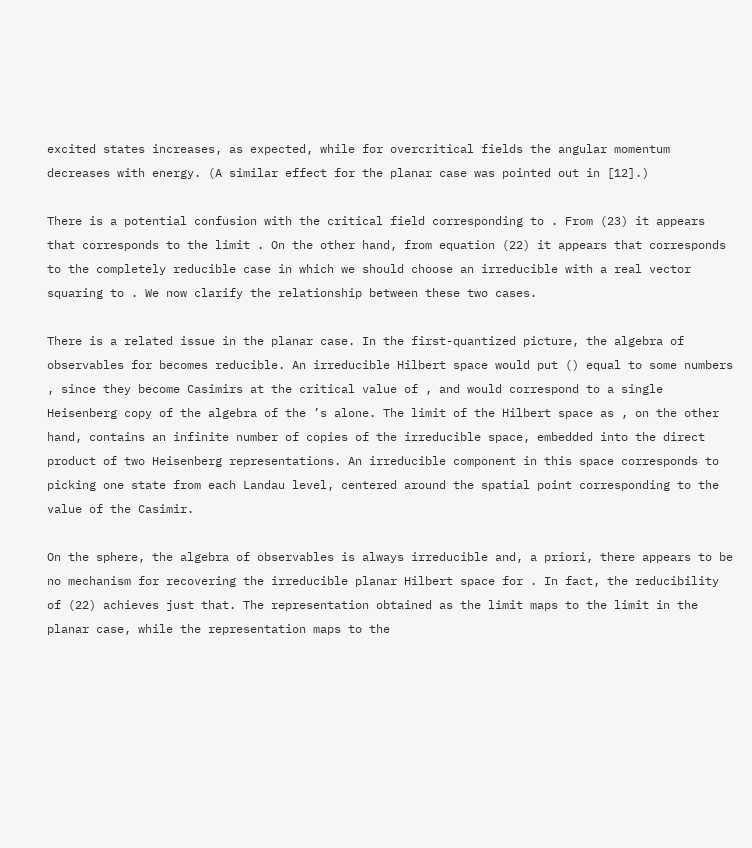excited states increases, as expected, while for overcritical fields the angular momentum decreases with energy. (A similar effect for the planar case was pointed out in [12].)

There is a potential confusion with the critical field corresponding to . From (23) it appears that corresponds to the limit . On the other hand, from equation (22) it appears that corresponds to the completely reducible case in which we should choose an irreducible with a real vector squaring to . We now clarify the relationship between these two cases.

There is a related issue in the planar case. In the first-quantized picture, the algebra of observables for becomes reducible. An irreducible Hilbert space would put () equal to some numbers , since they become Casimirs at the critical value of , and would correspond to a single Heisenberg copy of the algebra of the ’s alone. The limit of the Hilbert space as , on the other hand, contains an infinite number of copies of the irreducible space, embedded into the direct product of two Heisenberg representations. An irreducible component in this space corresponds to picking one state from each Landau level, centered around the spatial point corresponding to the value of the Casimir.

On the sphere, the algebra of observables is always irreducible and, a priori, there appears to be no mechanism for recovering the irreducible planar Hilbert space for . In fact, the reducibility of (22) achieves just that. The representation obtained as the limit maps to the limit in the planar case, while the representation maps to the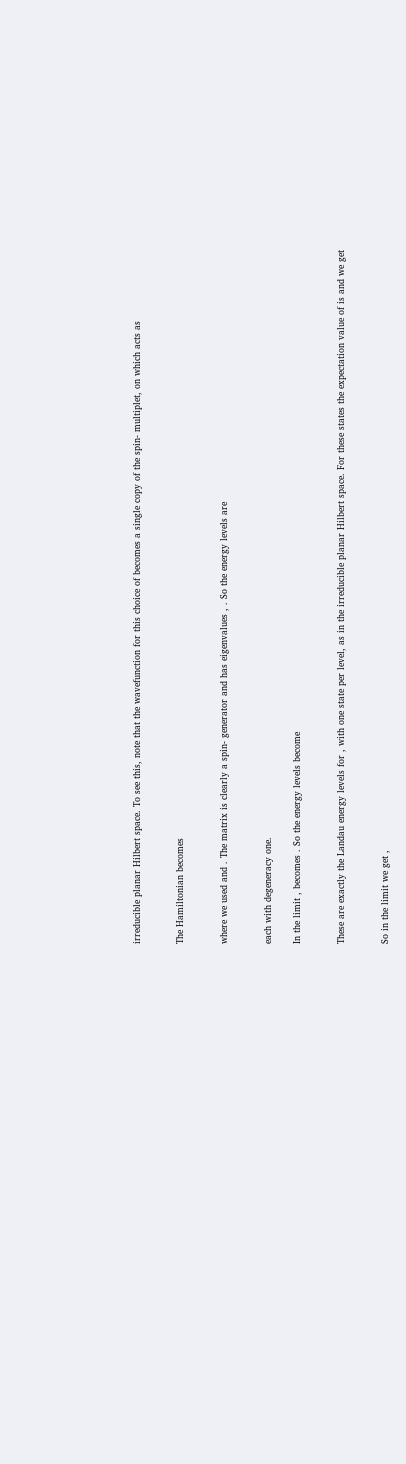irreducible planar Hilbert space. To see this, note that the wavefunction for this choice of becomes a single copy of the spin- multiplet, on which acts as


The Hamiltonian becomes


where we used and . The matrix is clearly a spin- generator and has eigenvalues , . So the energy levels are


each with degeneracy one.

In the limit , becomes . So the energy levels become


These are exactly the Landau energy levels for , with one state per level, as in the irreducible planar Hilbert space. For these states the expectation value of is and we get


So in the limit we get ,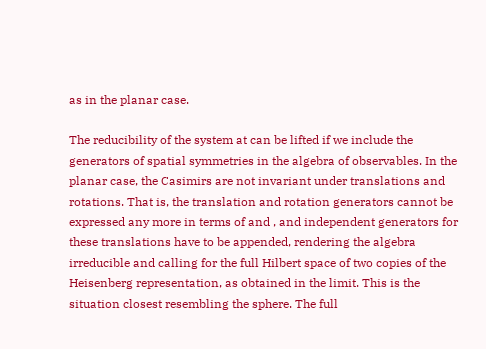as in the planar case.

The reducibility of the system at can be lifted if we include the generators of spatial symmetries in the algebra of observables. In the planar case, the Casimirs are not invariant under translations and rotations. That is, the translation and rotation generators cannot be expressed any more in terms of and , and independent generators for these translations have to be appended, rendering the algebra irreducible and calling for the full Hilbert space of two copies of the Heisenberg representation, as obtained in the limit. This is the situation closest resembling the sphere. The full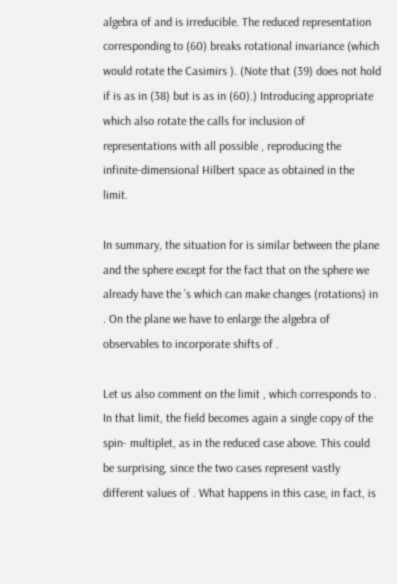algebra of and is irreducible. The reduced representation corresponding to (60) breaks rotational invariance (which would rotate the Casimirs ). (Note that (39) does not hold if is as in (38) but is as in (60).) Introducing appropriate which also rotate the calls for inclusion of representations with all possible , reproducing the infinite-dimensional Hilbert space as obtained in the limit.

In summary, the situation for is similar between the plane and the sphere except for the fact that on the sphere we already have the ’s which can make changes (rotations) in . On the plane we have to enlarge the algebra of observables to incorporate shifts of .

Let us also comment on the limit , which corresponds to . In that limit, the field becomes again a single copy of the spin- multiplet, as in the reduced case above. This could be surprising, since the two cases represent vastly different values of . What happens in this case, in fact, is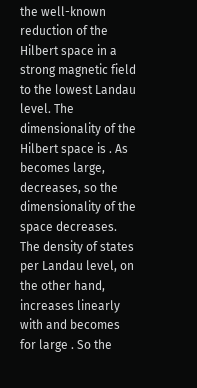the well-known reduction of the Hilbert space in a strong magnetic field to the lowest Landau level. The dimensionality of the Hilbert space is . As becomes large, decreases, so the dimensionality of the space decreases. The density of states per Landau level, on the other hand, increases linearly with and becomes for large . So the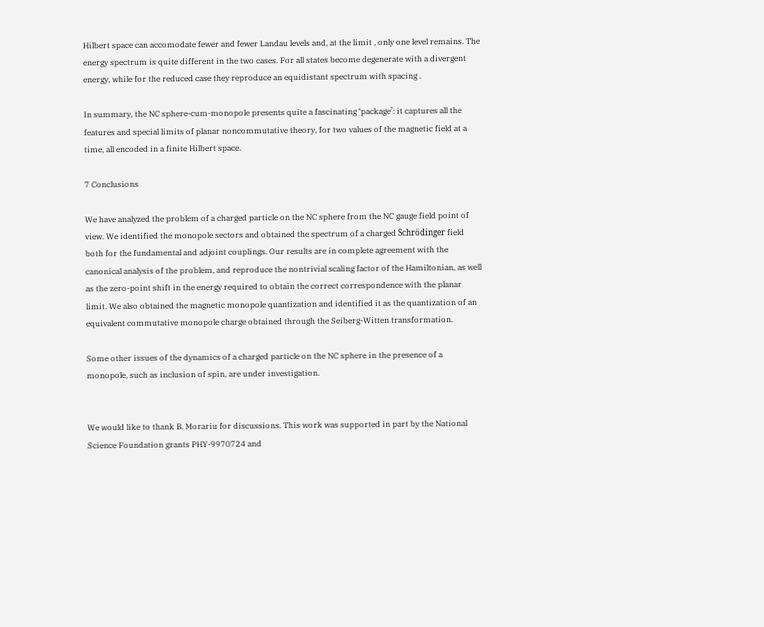Hilbert space can accomodate fewer and fewer Landau levels and, at the limit , only one level remains. The energy spectrum is quite different in the two cases. For all states become degenerate with a divergent energy, while for the reduced case they reproduce an equidistant spectrum with spacing .

In summary, the NC sphere-cum-monopole presents quite a fascinating ‘package’: it captures all the features and special limits of planar noncommutative theory, for two values of the magnetic field at a time, all encoded in a finite Hilbert space.

7 Conclusions

We have analyzed the problem of a charged particle on the NC sphere from the NC gauge field point of view. We identified the monopole sectors and obtained the spectrum of a charged Schrödinger field both for the fundamental and adjoint couplings. Our results are in complete agreement with the canonical analysis of the problem, and reproduce the nontrivial scaling factor of the Hamiltonian, as well as the zero-point shift in the energy required to obtain the correct correspondence with the planar limit. We also obtained the magnetic monopole quantization and identified it as the quantization of an equivalent commutative monopole charge obtained through the Seiberg-Witten transformation.

Some other issues of the dynamics of a charged particle on the NC sphere in the presence of a monopole, such as inclusion of spin, are under investigation.


We would like to thank B. Morariu for discussions. This work was supported in part by the National Science Foundation grants PHY-9970724 and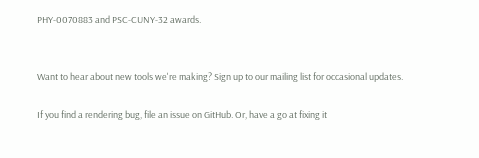PHY-0070883 and PSC-CUNY-32 awards.


Want to hear about new tools we're making? Sign up to our mailing list for occasional updates.

If you find a rendering bug, file an issue on GitHub. Or, have a go at fixing it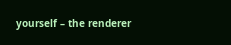yourself – the renderer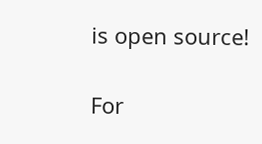is open source!

For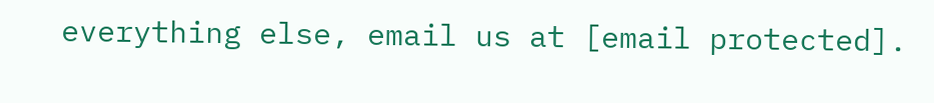everything else, email us at [email protected].